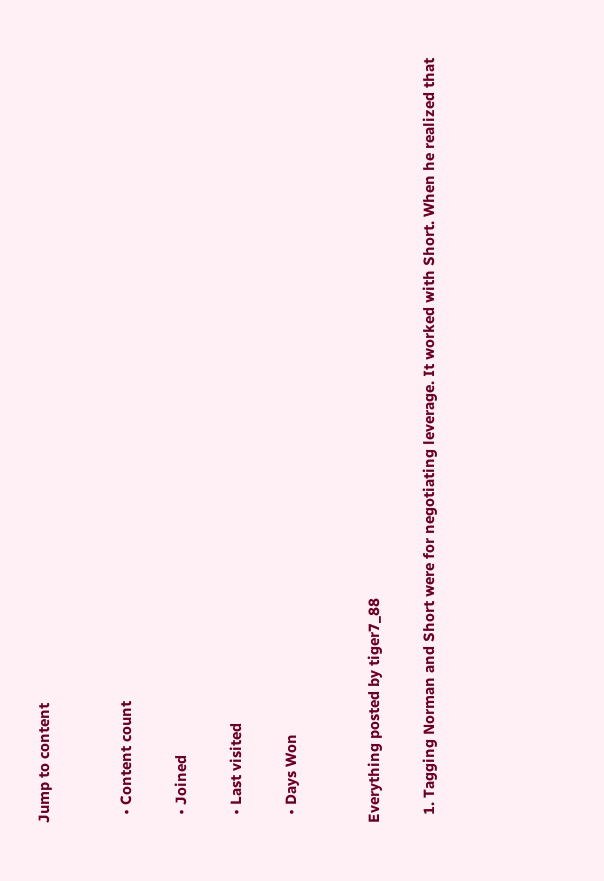Jump to content


  • Content count

  • Joined

  • Last visited

  • Days Won


Everything posted by tiger7_88

  1. Tagging Norman and Short were for negotiating leverage. It worked with Short. When he realized that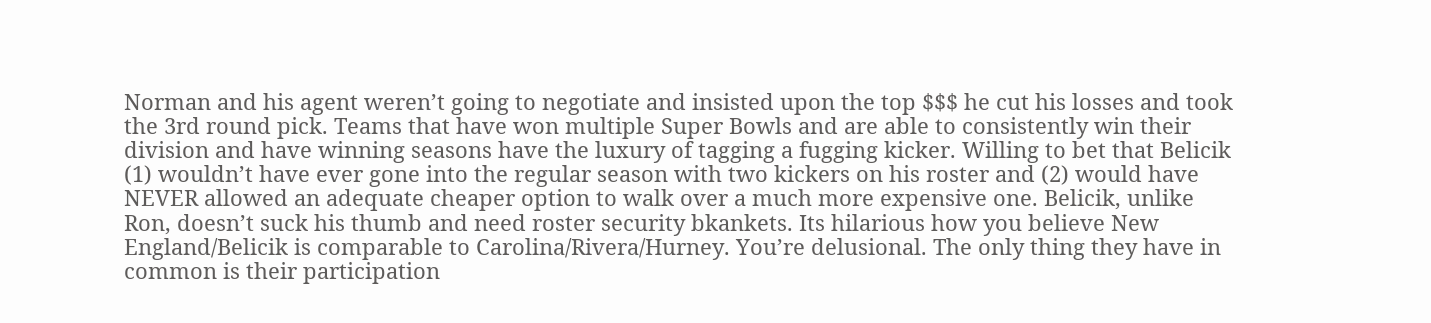Norman and his agent weren’t going to negotiate and insisted upon the top $$$ he cut his losses and took the 3rd round pick. Teams that have won multiple Super Bowls and are able to consistently win their division and have winning seasons have the luxury of tagging a fugging kicker. Willing to bet that Belicik (1) wouldn’t have ever gone into the regular season with two kickers on his roster and (2) would have NEVER allowed an adequate cheaper option to walk over a much more expensive one. Belicik, unlike Ron, doesn’t suck his thumb and need roster security bkankets. Its hilarious how you believe New England/Belicik is comparable to Carolina/Rivera/Hurney. You’re delusional. The only thing they have in common is their participation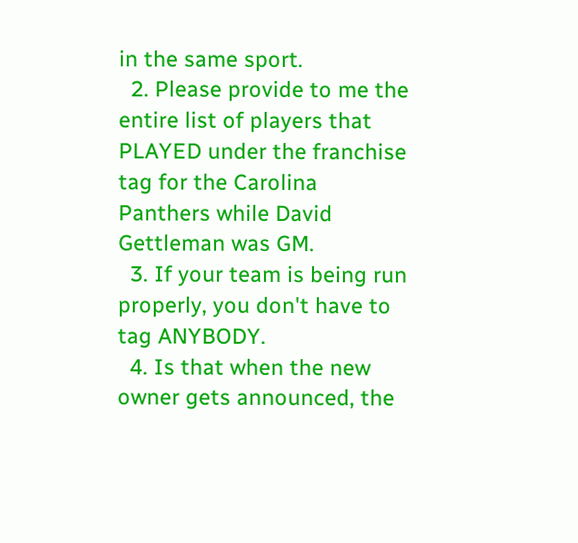in the same sport.
  2. Please provide to me the entire list of players that PLAYED under the franchise tag for the Carolina Panthers while David Gettleman was GM.
  3. If your team is being run properly, you don't have to tag ANYBODY.
  4. Is that when the new owner gets announced, the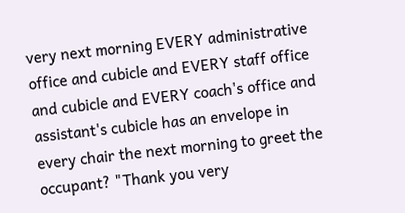very next morning EVERY administrative office and cubicle and EVERY staff office and cubicle and EVERY coach's office and assistant's cubicle has an envelope in every chair the next morning to greet the occupant? "Thank you very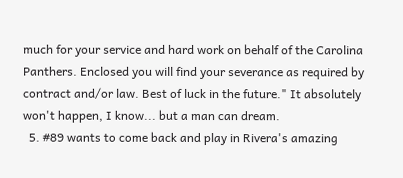much for your service and hard work on behalf of the Carolina Panthers. Enclosed you will find your severance as required by contract and/or law. Best of luck in the future." It absolutely won't happen, I know... but a man can dream.
  5. #89 wants to come back and play in Rivera's amazing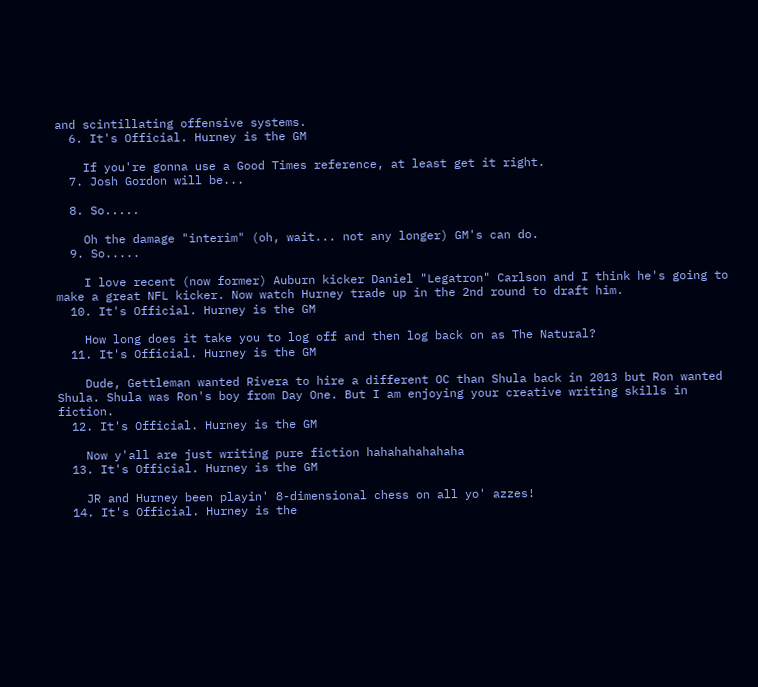and scintillating offensive systems.
  6. It's Official. Hurney is the GM

    If you're gonna use a Good Times reference, at least get it right.
  7. Josh Gordon will be...

  8. So.....

    Oh the damage "interim" (oh, wait... not any longer) GM's can do.
  9. So.....

    I love recent (now former) Auburn kicker Daniel "Legatron" Carlson and I think he's going to make a great NFL kicker. Now watch Hurney trade up in the 2nd round to draft him.
  10. It's Official. Hurney is the GM

    How long does it take you to log off and then log back on as The Natural?
  11. It's Official. Hurney is the GM

    Dude, Gettleman wanted Rivera to hire a different OC than Shula back in 2013 but Ron wanted Shula. Shula was Ron's boy from Day One. But I am enjoying your creative writing skills in fiction.
  12. It's Official. Hurney is the GM

    Now y'all are just writing pure fiction hahahahahahaha
  13. It's Official. Hurney is the GM

    JR and Hurney been playin' 8-dimensional chess on all yo' azzes!
  14. It's Official. Hurney is the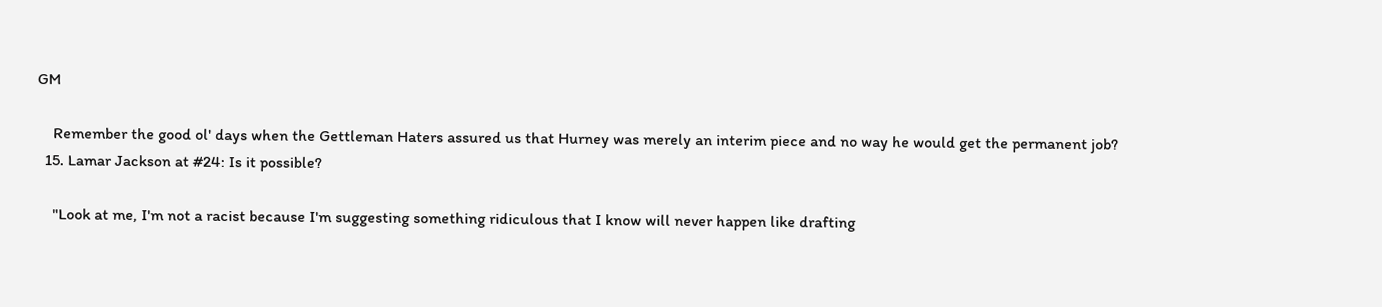GM

    Remember the good ol' days when the Gettleman Haters assured us that Hurney was merely an interim piece and no way he would get the permanent job?
  15. Lamar Jackson at #24: Is it possible?

    "Look at me, I'm not a racist because I'm suggesting something ridiculous that I know will never happen like drafting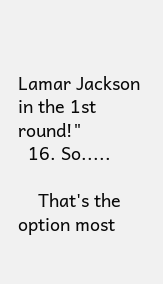Lamar Jackson in the 1st round!"
  16. So.....

    That's the option most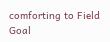comforting to Field Goal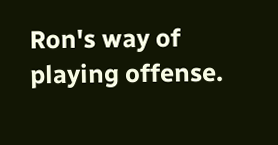Ron's way of playing offense.